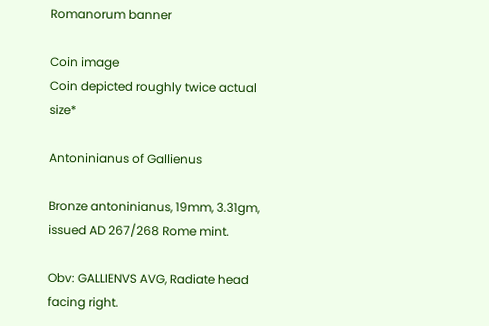Romanorum banner

Coin image
Coin depicted roughly twice actual size*

Antoninianus of Gallienus

Bronze antoninianus, 19mm, 3.31gm, issued AD 267/268 Rome mint.

Obv: GALLIENVS AVG, Radiate head facing right.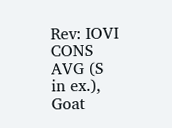Rev: IOVI CONS AVG (S in ex.), Goat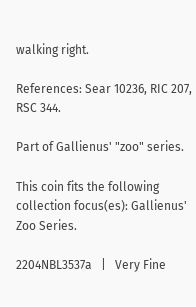walking right.

References: Sear 10236, RIC 207, RSC 344.

Part of Gallienus' "zoo" series.

This coin fits the following collection focus(es): Gallienus' Zoo Series.

2204NBL3537a   |   Very Fine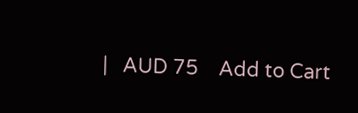|   AUD 75    Add to Cart